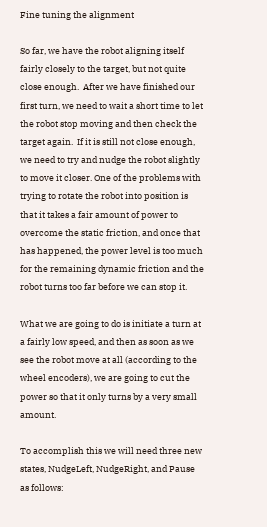Fine tuning the alignment

So far, we have the robot aligning itself fairly closely to the target, but not quite close enough.  After we have finished our first turn, we need to wait a short time to let the robot stop moving and then check the target again.  If it is still not close enough, we need to try and nudge the robot slightly to move it closer. One of the problems with trying to rotate the robot into position is that it takes a fair amount of power to overcome the static friction, and once that has happened, the power level is too much for the remaining dynamic friction and the robot turns too far before we can stop it.

What we are going to do is initiate a turn at a fairly low speed, and then as soon as we see the robot move at all (according to the wheel encoders), we are going to cut the power so that it only turns by a very small amount.

To accomplish this we will need three new states, NudgeLeft, NudgeRight, and Pause as follows: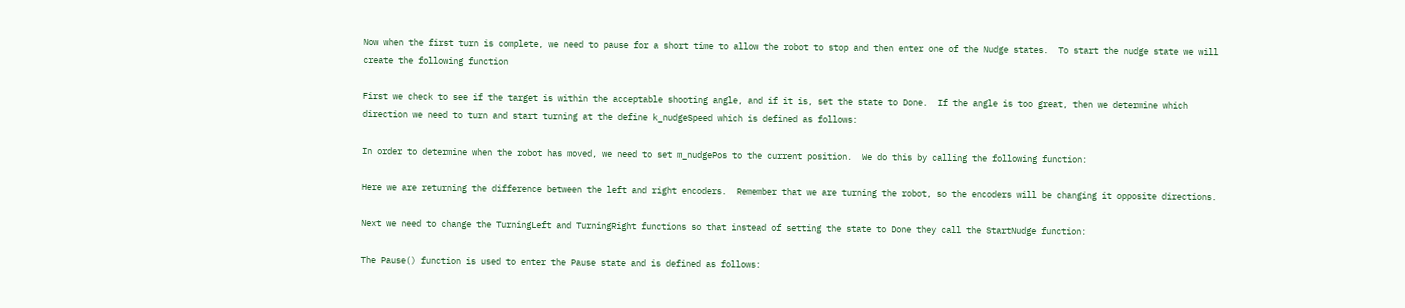Now when the first turn is complete, we need to pause for a short time to allow the robot to stop and then enter one of the Nudge states.  To start the nudge state we will create the following function

First we check to see if the target is within the acceptable shooting angle, and if it is, set the state to Done.  If the angle is too great, then we determine which direction we need to turn and start turning at the define k_nudgeSpeed which is defined as follows:

In order to determine when the robot has moved, we need to set m_nudgePos to the current position.  We do this by calling the following function:

Here we are returning the difference between the left and right encoders.  Remember that we are turning the robot, so the encoders will be changing it opposite directions.

Next we need to change the TurningLeft and TurningRight functions so that instead of setting the state to Done they call the StartNudge function:

The Pause() function is used to enter the Pause state and is defined as follows: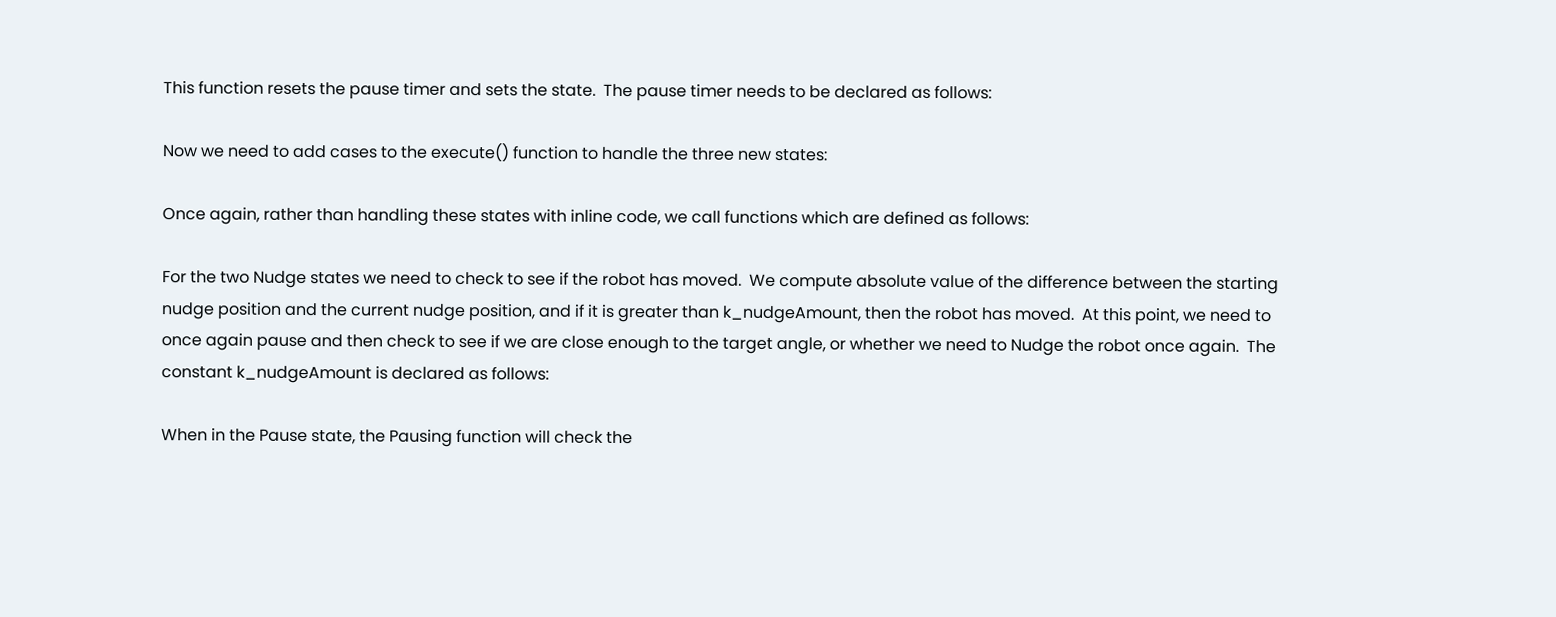This function resets the pause timer and sets the state.  The pause timer needs to be declared as follows:

Now we need to add cases to the execute() function to handle the three new states:

Once again, rather than handling these states with inline code, we call functions which are defined as follows:

For the two Nudge states we need to check to see if the robot has moved.  We compute absolute value of the difference between the starting nudge position and the current nudge position, and if it is greater than k_nudgeAmount, then the robot has moved.  At this point, we need to once again pause and then check to see if we are close enough to the target angle, or whether we need to Nudge the robot once again.  The constant k_nudgeAmount is declared as follows:

When in the Pause state, the Pausing function will check the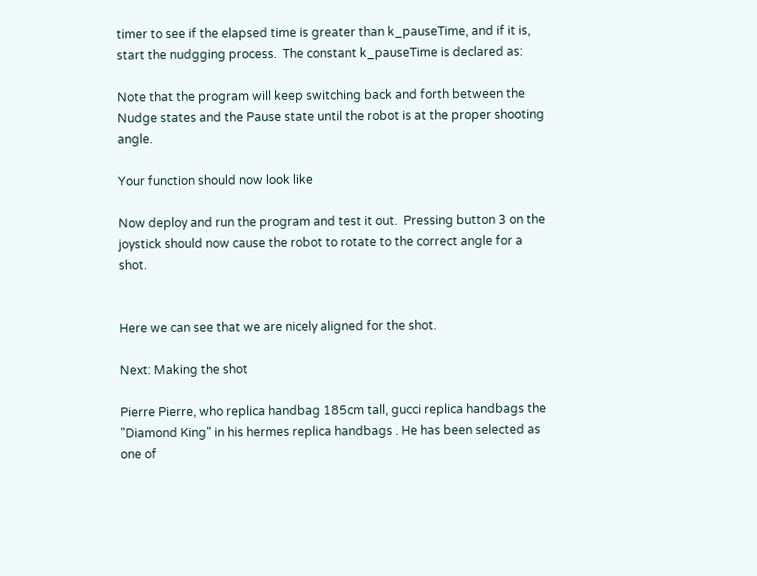timer to see if the elapsed time is greater than k_pauseTime, and if it is, start the nudgging process.  The constant k_pauseTime is declared as:

Note that the program will keep switching back and forth between the Nudge states and the Pause state until the robot is at the proper shooting angle.

Your function should now look like

Now deploy and run the program and test it out.  Pressing button 3 on the joystick should now cause the robot to rotate to the correct angle for a shot.


Here we can see that we are nicely aligned for the shot.

Next: Making the shot

Pierre Pierre, who replica handbag 185cm tall, gucci replica handbags the "Diamond King" in his hermes replica handbags . He has been selected as one of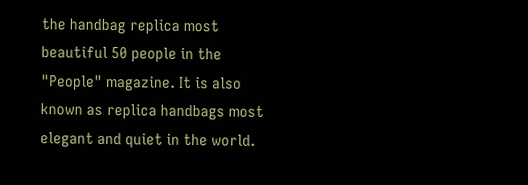the handbag replica most beautiful 50 people in the "People" magazine. It is also known as replica handbags most elegant and quiet in the world.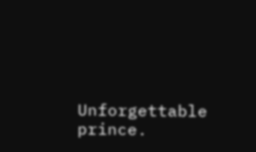Unforgettable prince.